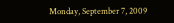Monday, September 7, 2009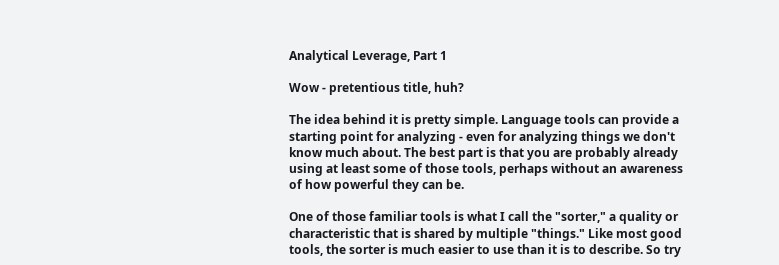Analytical Leverage, Part 1

Wow - pretentious title, huh?

The idea behind it is pretty simple. Language tools can provide a starting point for analyzing - even for analyzing things we don't know much about. The best part is that you are probably already using at least some of those tools, perhaps without an awareness of how powerful they can be.

One of those familiar tools is what I call the "sorter," a quality or characteristic that is shared by multiple "things." Like most good tools, the sorter is much easier to use than it is to describe. So try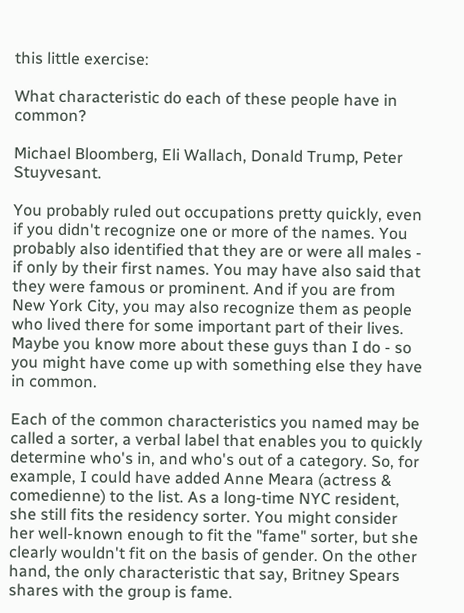this little exercise:

What characteristic do each of these people have in common?

Michael Bloomberg, Eli Wallach, Donald Trump, Peter Stuyvesant.

You probably ruled out occupations pretty quickly, even if you didn't recognize one or more of the names. You probably also identified that they are or were all males - if only by their first names. You may have also said that they were famous or prominent. And if you are from New York City, you may also recognize them as people who lived there for some important part of their lives. Maybe you know more about these guys than I do - so you might have come up with something else they have in common.

Each of the common characteristics you named may be called a sorter, a verbal label that enables you to quickly determine who's in, and who's out of a category. So, for example, I could have added Anne Meara (actress & comedienne) to the list. As a long-time NYC resident, she still fits the residency sorter. You might consider her well-known enough to fit the "fame" sorter, but she clearly wouldn't fit on the basis of gender. On the other hand, the only characteristic that say, Britney Spears shares with the group is fame.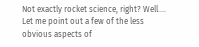Not exactly rocket science, right? Well.... Let me point out a few of the less obvious aspects of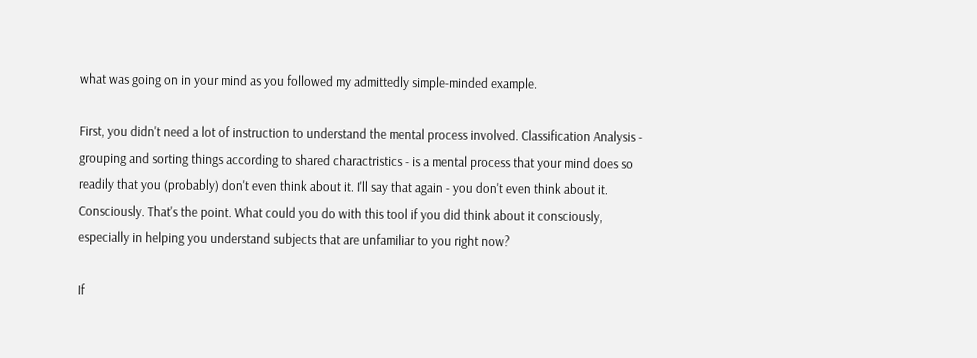what was going on in your mind as you followed my admittedly simple-minded example.

First, you didn't need a lot of instruction to understand the mental process involved. Classification Analysis - grouping and sorting things according to shared charactristics - is a mental process that your mind does so readily that you (probably) don't even think about it. I'll say that again - you don't even think about it. Consciously. That's the point. What could you do with this tool if you did think about it consciously, especially in helping you understand subjects that are unfamiliar to you right now?

If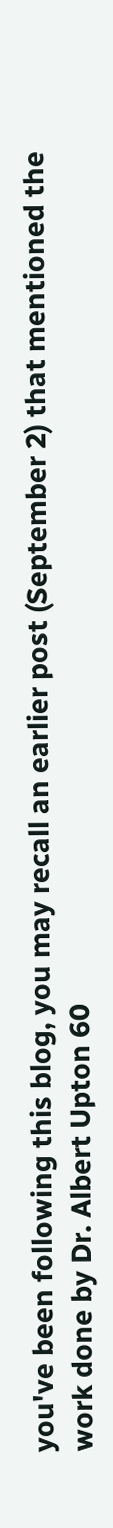you've been following this blog, you may recall an earlier post (September 2) that mentioned the work done by Dr. Albert Upton 60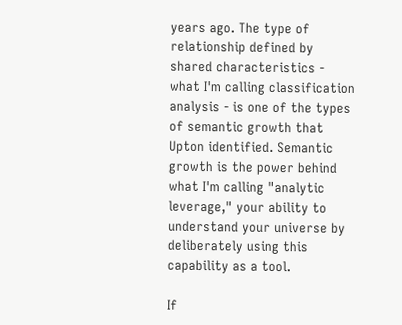years ago. The type of relationship defined by shared characteristics - what I'm calling classification analysis - is one of the types of semantic growth that Upton identified. Semantic growth is the power behind what I'm calling "analytic leverage," your ability to understand your universe by deliberately using this capability as a tool.

If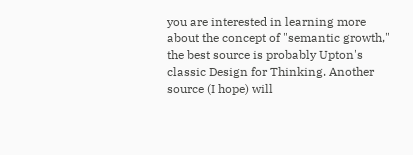you are interested in learning more about the concept of "semantic growth," the best source is probably Upton's classic Design for Thinking. Another source (I hope) will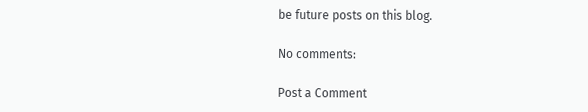be future posts on this blog.

No comments:

Post a Comment